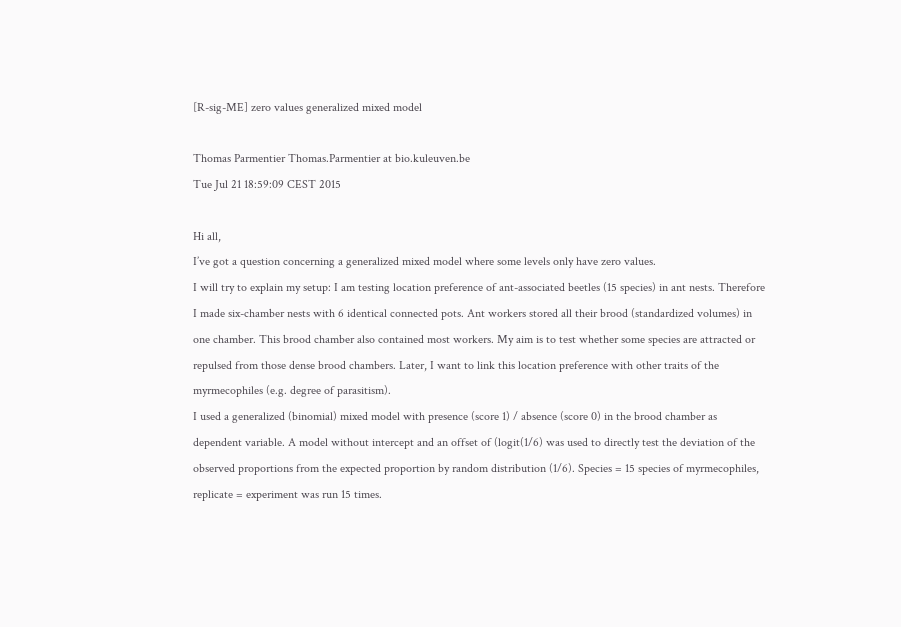[R-sig-ME] zero values generalized mixed model

Thomas Parmentier Thomas.Parmentier at bio.kuleuven.be
Tue Jul 21 18:59:09 CEST 2015

Hi all,
I’ve got a question concerning a generalized mixed model where some levels only have zero values.
I will try to explain my setup: I am testing location preference of ant-associated beetles (15 species) in ant nests. Therefore I made six-chamber nests with 6 identical connected pots. Ant workers stored all their brood (standardized volumes) in one chamber. This brood chamber also contained most workers. My aim is to test whether some species are attracted or repulsed from those dense brood chambers. Later, I want to link this location preference with other traits of the myrmecophiles (e.g. degree of parasitism).
I used a generalized (binomial) mixed model with presence (score 1) / absence (score 0) in the brood chamber as dependent variable. A model without intercept and an offset of (logit(1/6) was used to directly test the deviation of the observed proportions from the expected proportion by random distribution (1/6). Species = 15 species of myrmecophiles, replicate = experiment was run 15 times.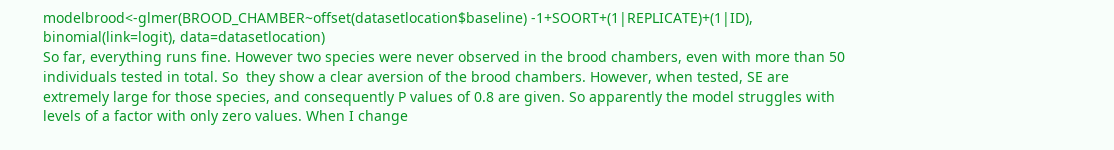modelbrood<-glmer(BROOD_CHAMBER~offset(datasetlocation$baseline) -1+SOORT+(1|REPLICATE)+(1|ID), binomial(link=logit), data=datasetlocation)
So far, everything runs fine. However two species were never observed in the brood chambers, even with more than 50 individuals tested in total. So  they show a clear aversion of the brood chambers. However, when tested, SE are extremely large for those species, and consequently P values of 0.8 are given. So apparently the model struggles with levels of a factor with only zero values. When I change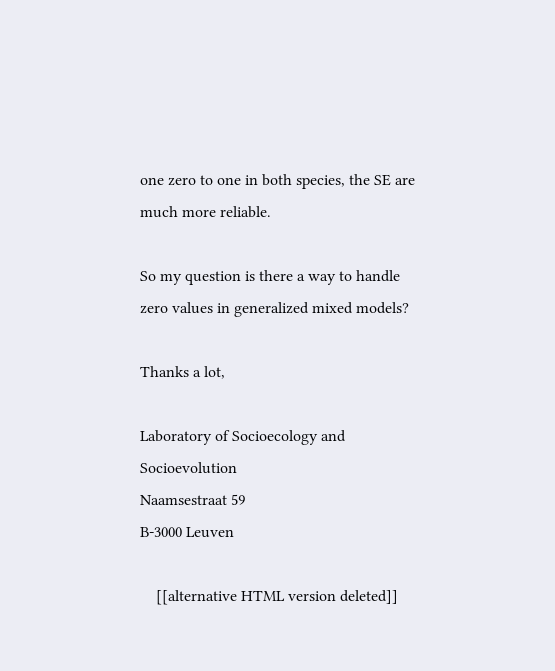one zero to one in both species, the SE are much more reliable.

So my question is there a way to handle zero values in generalized mixed models?

Thanks a lot,

Laboratory of Socioecology and Socioevolution
Naamsestraat 59
B-3000 Leuven

    [[alternative HTML version deleted]]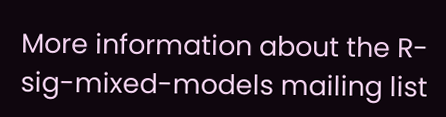More information about the R-sig-mixed-models mailing list